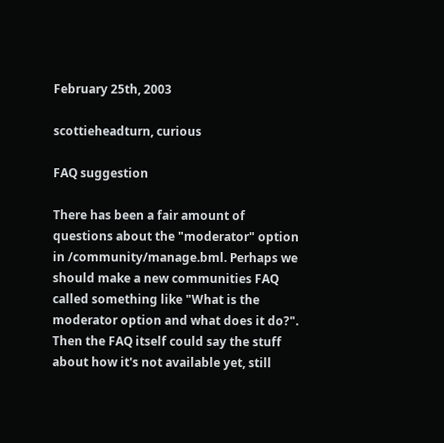February 25th, 2003

scottieheadturn, curious

FAQ suggestion

There has been a fair amount of questions about the "moderator" option in /community/manage.bml. Perhaps we should make a new communities FAQ called something like "What is the moderator option and what does it do?". Then the FAQ itself could say the stuff about how it's not available yet, still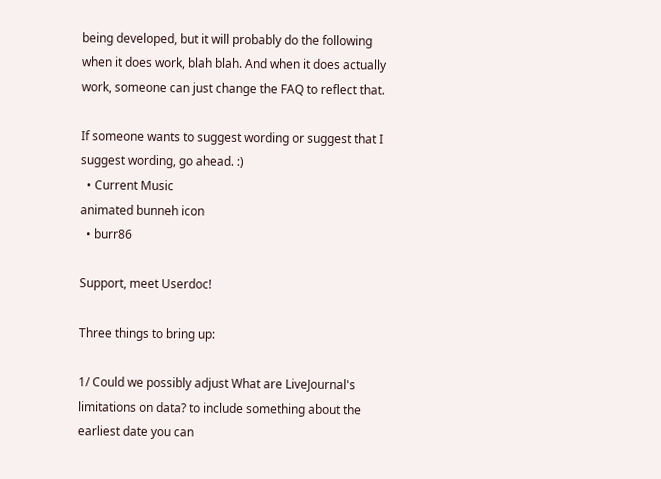being developed, but it will probably do the following when it does work, blah blah. And when it does actually work, someone can just change the FAQ to reflect that.

If someone wants to suggest wording or suggest that I suggest wording, go ahead. :)
  • Current Music
animated bunneh icon
  • burr86

Support, meet Userdoc!

Three things to bring up:

1/ Could we possibly adjust What are LiveJournal's limitations on data? to include something about the earliest date you can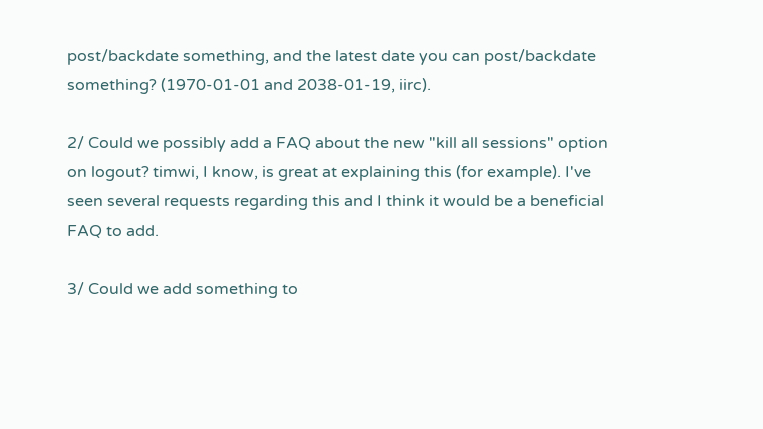post/backdate something, and the latest date you can post/backdate something? (1970-01-01 and 2038-01-19, iirc).

2/ Could we possibly add a FAQ about the new "kill all sessions" option on logout? timwi, I know, is great at explaining this (for example). I've seen several requests regarding this and I think it would be a beneficial FAQ to add.

3/ Could we add something to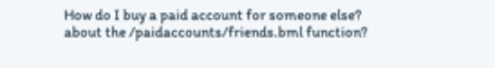How do I buy a paid account for someone else? about the /paidaccounts/friends.bml function?